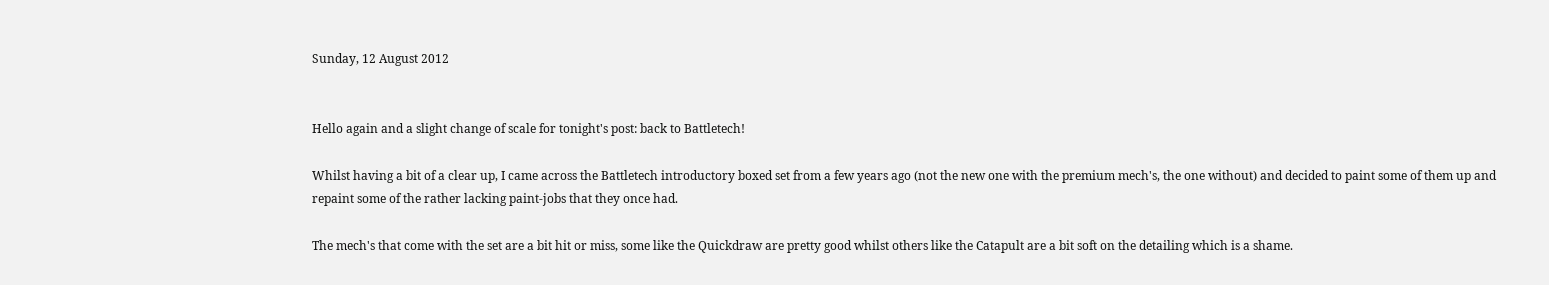Sunday, 12 August 2012


Hello again and a slight change of scale for tonight's post: back to Battletech!

Whilst having a bit of a clear up, I came across the Battletech introductory boxed set from a few years ago (not the new one with the premium mech's, the one without) and decided to paint some of them up and repaint some of the rather lacking paint-jobs that they once had.

The mech's that come with the set are a bit hit or miss, some like the Quickdraw are pretty good whilst others like the Catapult are a bit soft on the detailing which is a shame.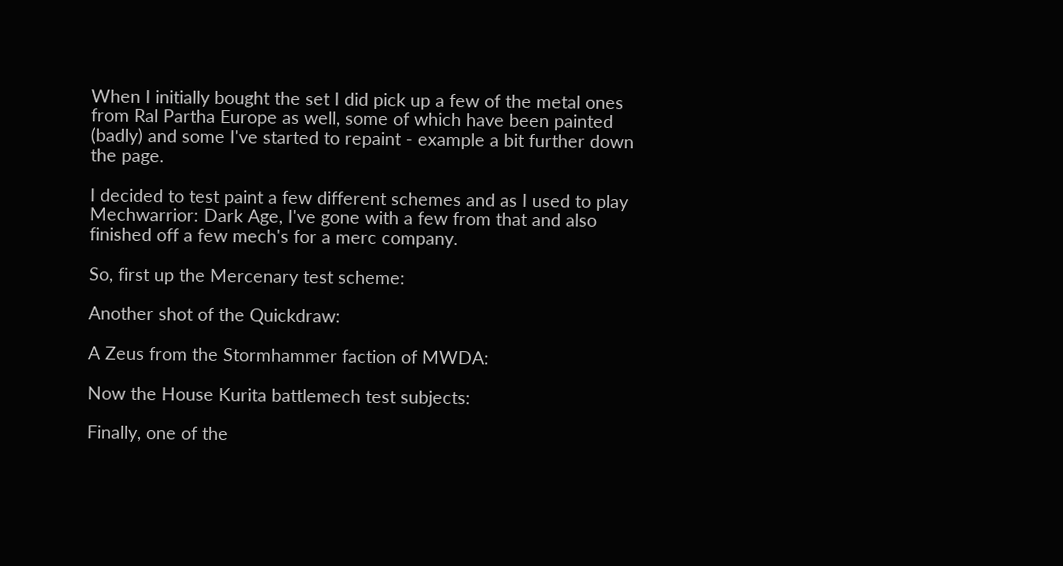When I initially bought the set I did pick up a few of the metal ones from Ral Partha Europe as well, some of which have been painted (badly) and some I've started to repaint - example a bit further down the page.

I decided to test paint a few different schemes and as I used to play Mechwarrior: Dark Age, I've gone with a few from that and also finished off a few mech's for a merc company.

So, first up the Mercenary test scheme:

Another shot of the Quickdraw:

A Zeus from the Stormhammer faction of MWDA:

Now the House Kurita battlemech test subjects:

Finally, one of the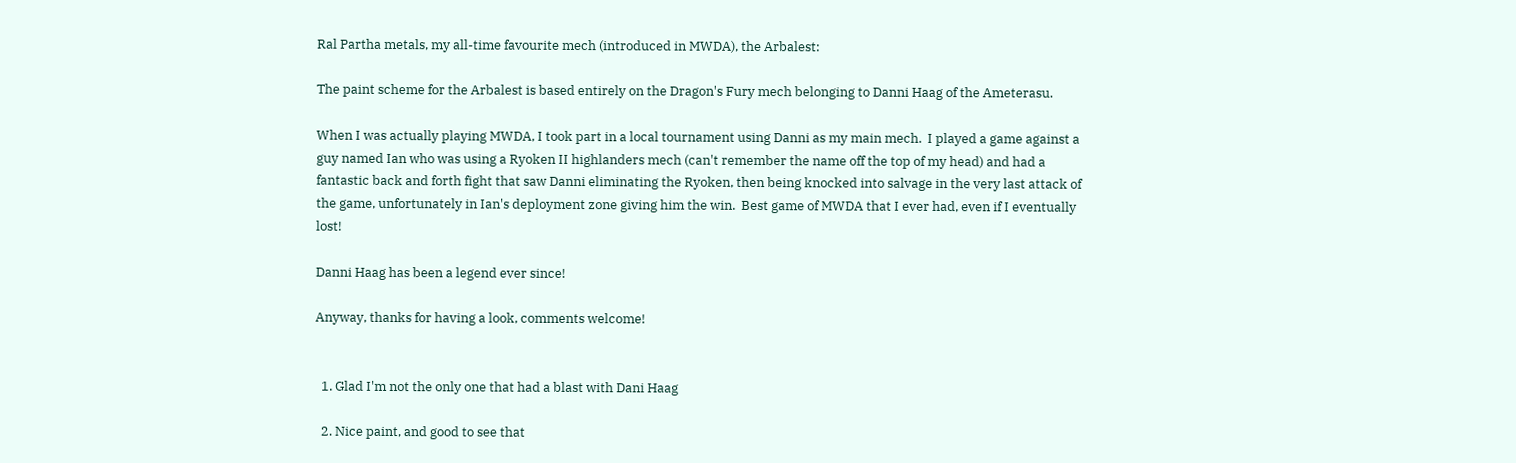Ral Partha metals, my all-time favourite mech (introduced in MWDA), the Arbalest:

The paint scheme for the Arbalest is based entirely on the Dragon's Fury mech belonging to Danni Haag of the Ameterasu.

When I was actually playing MWDA, I took part in a local tournament using Danni as my main mech.  I played a game against a guy named Ian who was using a Ryoken II highlanders mech (can't remember the name off the top of my head) and had a fantastic back and forth fight that saw Danni eliminating the Ryoken, then being knocked into salvage in the very last attack of the game, unfortunately in Ian's deployment zone giving him the win.  Best game of MWDA that I ever had, even if I eventually lost!

Danni Haag has been a legend ever since!

Anyway, thanks for having a look, comments welcome!


  1. Glad I'm not the only one that had a blast with Dani Haag

  2. Nice paint, and good to see that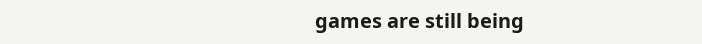games are still being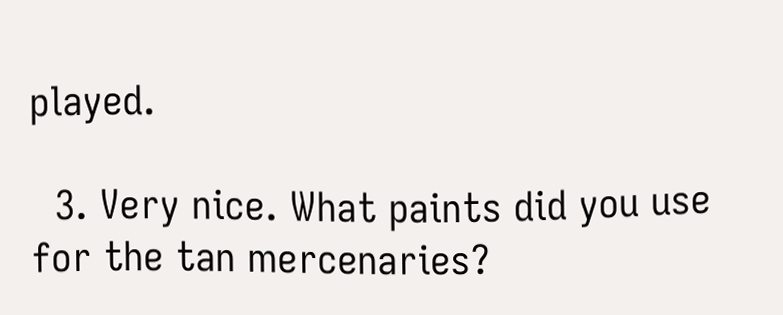played.

  3. Very nice. What paints did you use for the tan mercenaries?